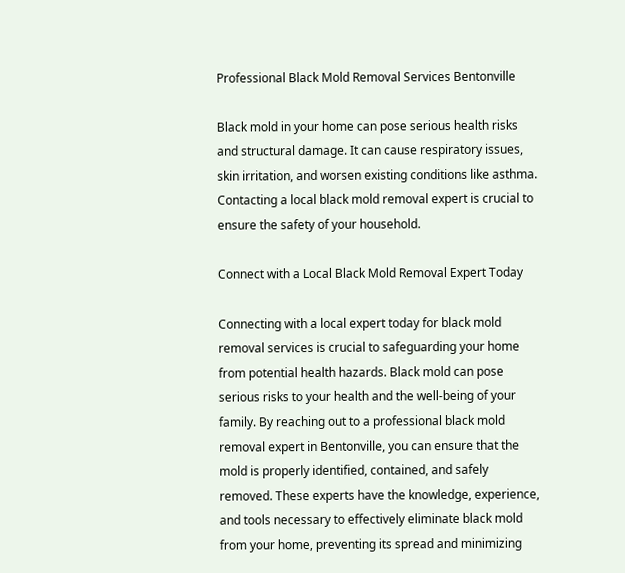Professional Black Mold Removal Services Bentonville

Black mold in your home can pose serious health risks and structural damage. It can cause respiratory issues, skin irritation, and worsen existing conditions like asthma. Contacting a local black mold removal expert is crucial to ensure the safety of your household.

Connect with a Local Black Mold Removal Expert Today

Connecting with a local expert today for black mold removal services is crucial to safeguarding your home from potential health hazards. Black mold can pose serious risks to your health and the well-being of your family. By reaching out to a professional black mold removal expert in Bentonville, you can ensure that the mold is properly identified, contained, and safely removed. These experts have the knowledge, experience, and tools necessary to effectively eliminate black mold from your home, preventing its spread and minimizing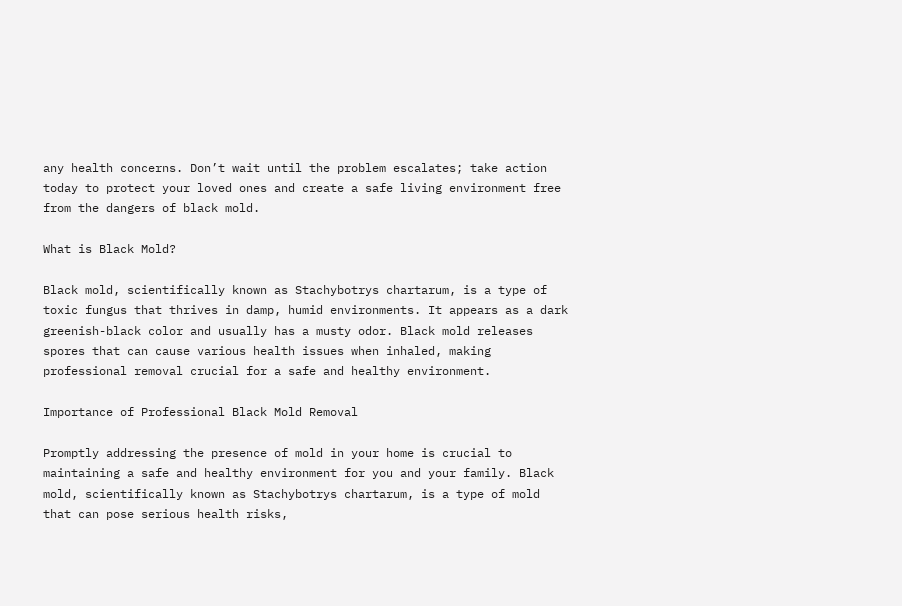any health concerns. Don’t wait until the problem escalates; take action today to protect your loved ones and create a safe living environment free from the dangers of black mold.

What is Black Mold?

Black mold, scientifically known as Stachybotrys chartarum, is a type of toxic fungus that thrives in damp, humid environments. It appears as a dark greenish-black color and usually has a musty odor. Black mold releases spores that can cause various health issues when inhaled, making professional removal crucial for a safe and healthy environment.

Importance of Professional Black Mold Removal

Promptly addressing the presence of mold in your home is crucial to maintaining a safe and healthy environment for you and your family. Black mold, scientifically known as Stachybotrys chartarum, is a type of mold that can pose serious health risks,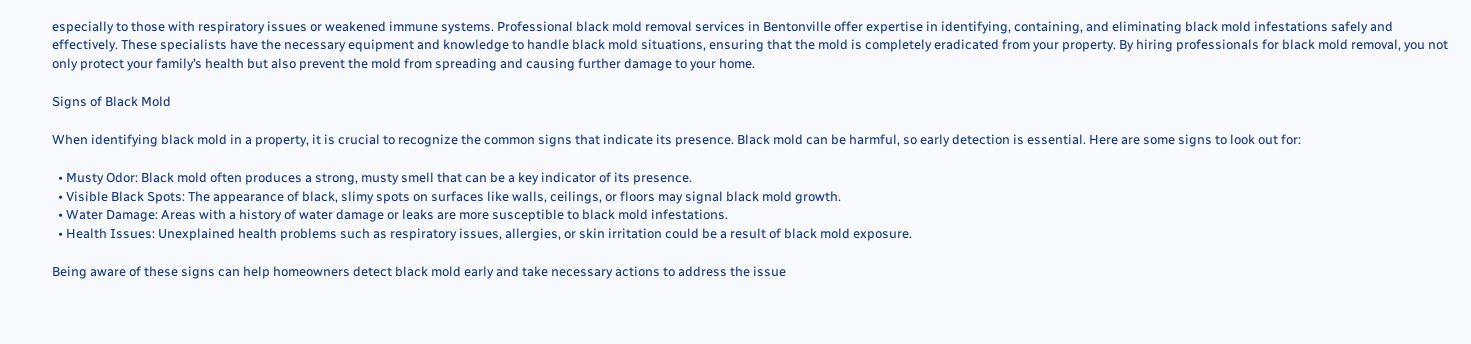especially to those with respiratory issues or weakened immune systems. Professional black mold removal services in Bentonville offer expertise in identifying, containing, and eliminating black mold infestations safely and effectively. These specialists have the necessary equipment and knowledge to handle black mold situations, ensuring that the mold is completely eradicated from your property. By hiring professionals for black mold removal, you not only protect your family’s health but also prevent the mold from spreading and causing further damage to your home.

Signs of Black Mold

When identifying black mold in a property, it is crucial to recognize the common signs that indicate its presence. Black mold can be harmful, so early detection is essential. Here are some signs to look out for:

  • Musty Odor: Black mold often produces a strong, musty smell that can be a key indicator of its presence.
  • Visible Black Spots: The appearance of black, slimy spots on surfaces like walls, ceilings, or floors may signal black mold growth.
  • Water Damage: Areas with a history of water damage or leaks are more susceptible to black mold infestations.
  • Health Issues: Unexplained health problems such as respiratory issues, allergies, or skin irritation could be a result of black mold exposure.

Being aware of these signs can help homeowners detect black mold early and take necessary actions to address the issue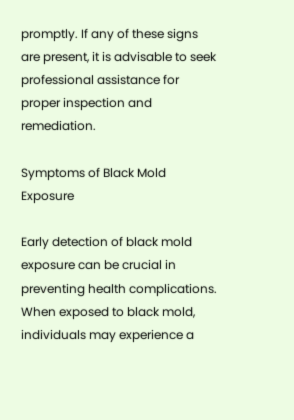promptly. If any of these signs are present, it is advisable to seek professional assistance for proper inspection and remediation.

Symptoms of Black Mold Exposure

Early detection of black mold exposure can be crucial in preventing health complications. When exposed to black mold, individuals may experience a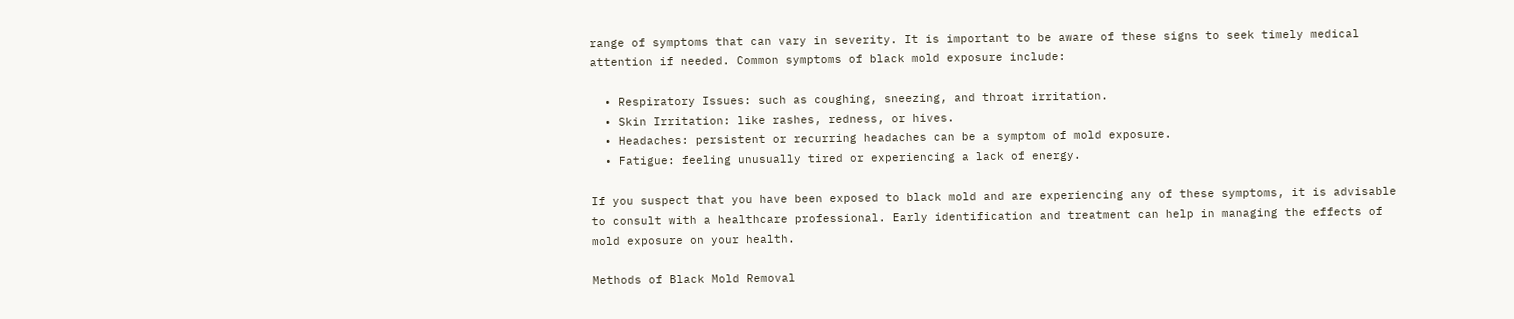range of symptoms that can vary in severity. It is important to be aware of these signs to seek timely medical attention if needed. Common symptoms of black mold exposure include:

  • Respiratory Issues: such as coughing, sneezing, and throat irritation.
  • Skin Irritation: like rashes, redness, or hives.
  • Headaches: persistent or recurring headaches can be a symptom of mold exposure.
  • Fatigue: feeling unusually tired or experiencing a lack of energy.

If you suspect that you have been exposed to black mold and are experiencing any of these symptoms, it is advisable to consult with a healthcare professional. Early identification and treatment can help in managing the effects of mold exposure on your health.

Methods of Black Mold Removal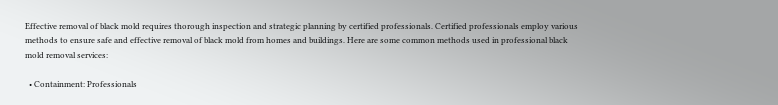Effective removal of black mold requires thorough inspection and strategic planning by certified professionals. Certified professionals employ various methods to ensure safe and effective removal of black mold from homes and buildings. Here are some common methods used in professional black mold removal services:

  • Containment: Professionals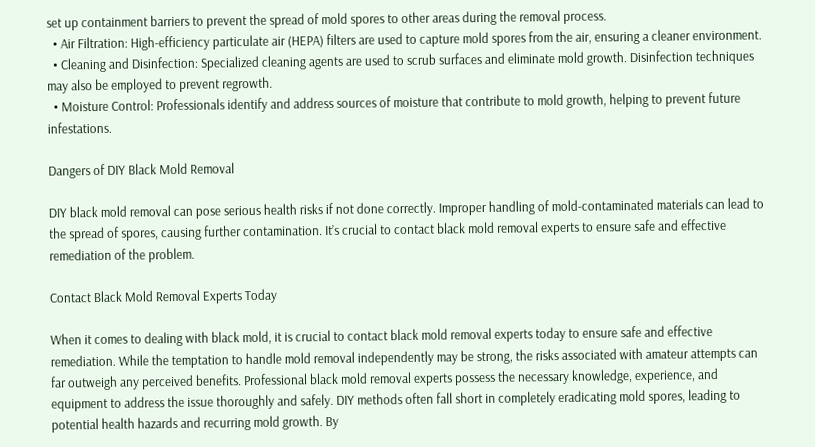set up containment barriers to prevent the spread of mold spores to other areas during the removal process.
  • Air Filtration: High-efficiency particulate air (HEPA) filters are used to capture mold spores from the air, ensuring a cleaner environment.
  • Cleaning and Disinfection: Specialized cleaning agents are used to scrub surfaces and eliminate mold growth. Disinfection techniques may also be employed to prevent regrowth.
  • Moisture Control: Professionals identify and address sources of moisture that contribute to mold growth, helping to prevent future infestations.

Dangers of DIY Black Mold Removal

DIY black mold removal can pose serious health risks if not done correctly. Improper handling of mold-contaminated materials can lead to the spread of spores, causing further contamination. It’s crucial to contact black mold removal experts to ensure safe and effective remediation of the problem.

Contact Black Mold Removal Experts Today

When it comes to dealing with black mold, it is crucial to contact black mold removal experts today to ensure safe and effective remediation. While the temptation to handle mold removal independently may be strong, the risks associated with amateur attempts can far outweigh any perceived benefits. Professional black mold removal experts possess the necessary knowledge, experience, and equipment to address the issue thoroughly and safely. DIY methods often fall short in completely eradicating mold spores, leading to potential health hazards and recurring mold growth. By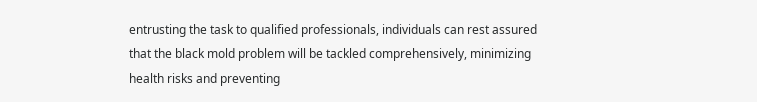entrusting the task to qualified professionals, individuals can rest assured that the black mold problem will be tackled comprehensively, minimizing health risks and preventing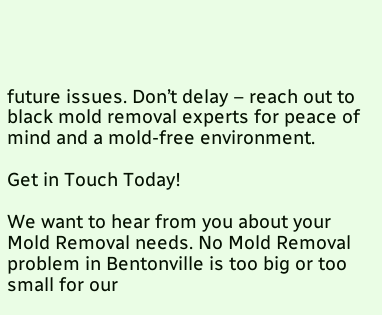future issues. Don’t delay – reach out to black mold removal experts for peace of mind and a mold-free environment.

Get in Touch Today!

We want to hear from you about your Mold Removal needs. No Mold Removal problem in Bentonville is too big or too small for our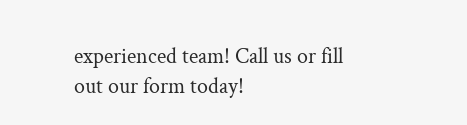experienced team! Call us or fill out our form today!